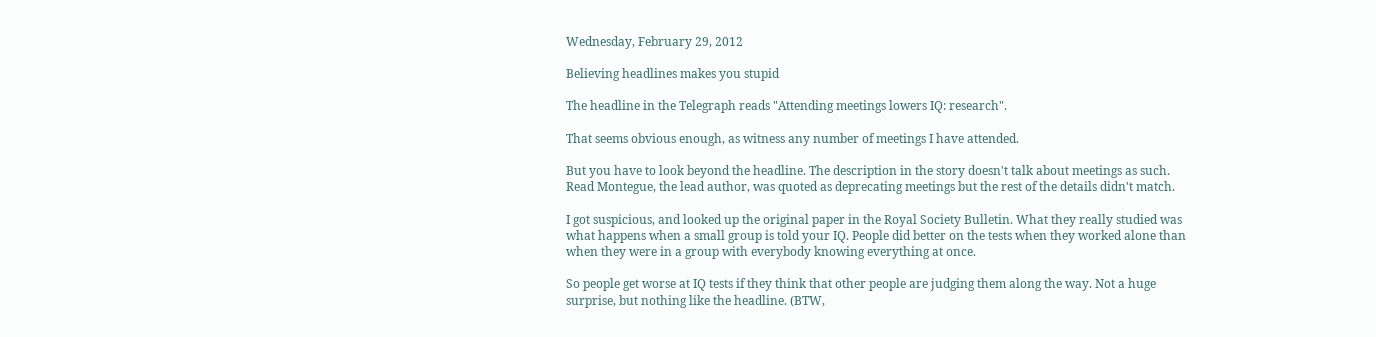Wednesday, February 29, 2012

Believing headlines makes you stupid

The headline in the Telegraph reads "Attending meetings lowers IQ: research".

That seems obvious enough, as witness any number of meetings I have attended.

But you have to look beyond the headline. The description in the story doesn't talk about meetings as such. Read Montegue, the lead author, was quoted as deprecating meetings but the rest of the details didn't match.

I got suspicious, and looked up the original paper in the Royal Society Bulletin. What they really studied was what happens when a small group is told your IQ. People did better on the tests when they worked alone than when they were in a group with everybody knowing everything at once.

So people get worse at IQ tests if they think that other people are judging them along the way. Not a huge surprise, but nothing like the headline. (BTW,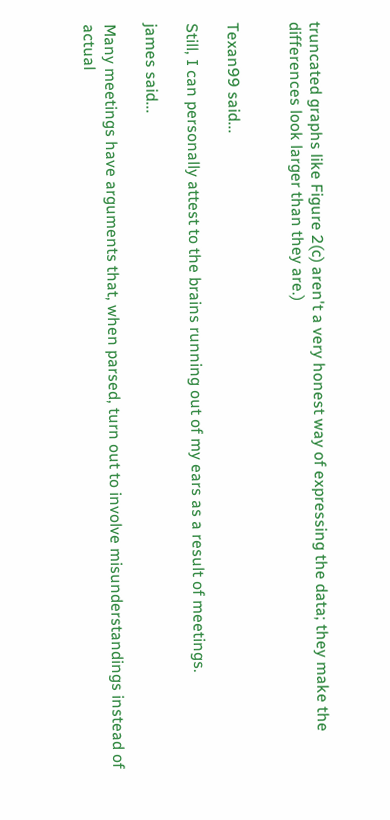truncated graphs like Figure 2(c) aren't a very honest way of expressing the data; they make the differences look larger than they are.)


Texan99 said...

Still, I can personally attest to the brains running out of my ears as a result of meetings.

james said...

Many meetings have arguments that, when parsed, turn out to involve misunderstandings instead of actual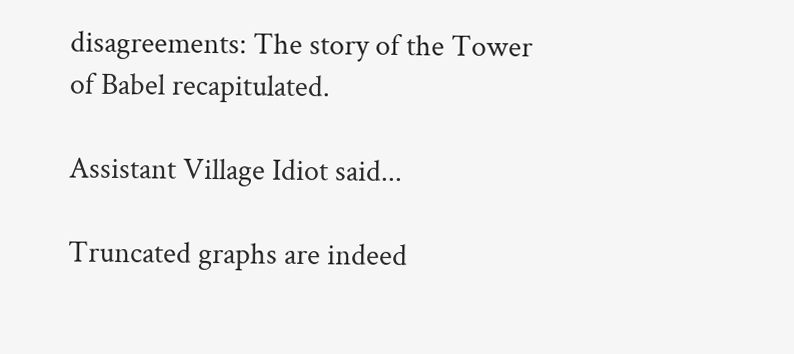disagreements: The story of the Tower of Babel recapitulated.

Assistant Village Idiot said...

Truncated graphs are indeed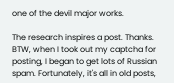one of the devil major works.

The research inspires a post. Thanks. BTW, when I took out my captcha for posting, I began to get lots of Russian spam. Fortunately, it's all in old posts,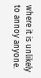where it is unlikely to annoy anyone.